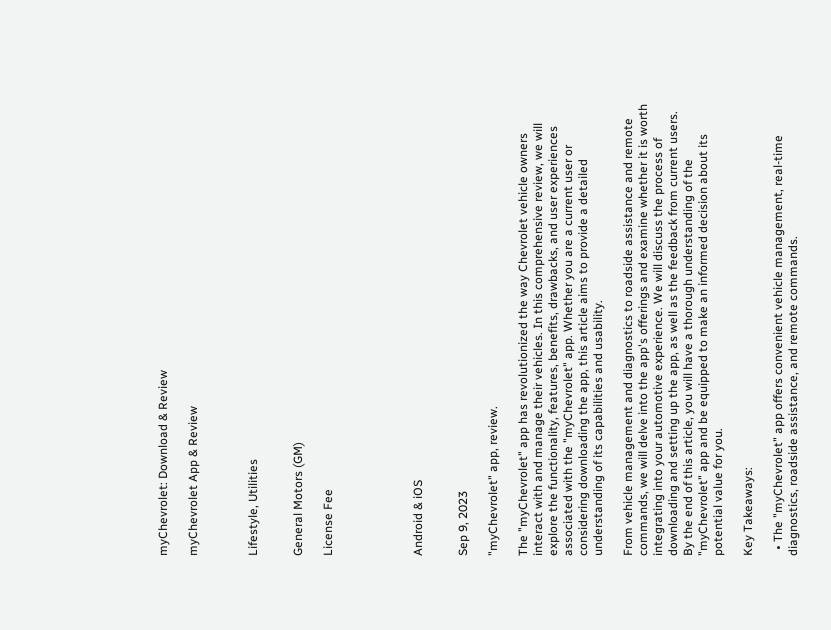myChevrolet: Download & Review

myChevrolet App & Review



Lifestyle, Utilities


General Motors (GM)

License Fee





Android & iOS


Sep 9, 2023

"myChevrolet" app, review.

The "myChevrolet" app has revolutionized the way Chevrolet vehicle owners interact with and manage their vehicles. In this comprehensive review, we will explore the functionality, features, benefits, drawbacks, and user experiences associated with the "myChevrolet" app. Whether you are a current user or considering downloading the app, this article aims to provide a detailed understanding of its capabilities and usability.

From vehicle management and diagnostics to roadside assistance and remote commands, we will delve into the app's offerings and examine whether it is worth integrating into your automotive experience. We will discuss the process of downloading and setting up the app, as well as the feedback from current users. By the end of this article, you will have a thorough understanding of the "myChevrolet" app and be equipped to make an informed decision about its potential value for you.

Key Takeaways:

  • The "myChevrolet" app offers convenient vehicle management, real-time diagnostics, roadside assistance, and remote commands.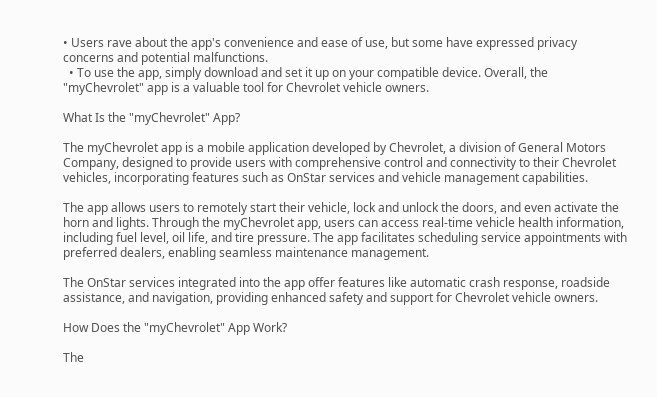• Users rave about the app's convenience and ease of use, but some have expressed privacy concerns and potential malfunctions.
  • To use the app, simply download and set it up on your compatible device. Overall, the "myChevrolet" app is a valuable tool for Chevrolet vehicle owners.

What Is the "myChevrolet" App?

The myChevrolet app is a mobile application developed by Chevrolet, a division of General Motors Company, designed to provide users with comprehensive control and connectivity to their Chevrolet vehicles, incorporating features such as OnStar services and vehicle management capabilities.

The app allows users to remotely start their vehicle, lock and unlock the doors, and even activate the horn and lights. Through the myChevrolet app, users can access real-time vehicle health information, including fuel level, oil life, and tire pressure. The app facilitates scheduling service appointments with preferred dealers, enabling seamless maintenance management.

The OnStar services integrated into the app offer features like automatic crash response, roadside assistance, and navigation, providing enhanced safety and support for Chevrolet vehicle owners.

How Does the "myChevrolet" App Work?

The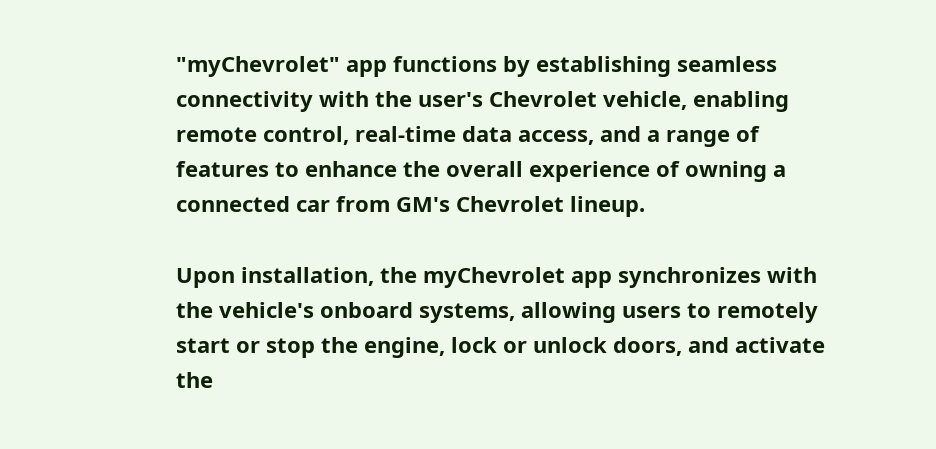"myChevrolet" app functions by establishing seamless connectivity with the user's Chevrolet vehicle, enabling remote control, real-time data access, and a range of features to enhance the overall experience of owning a connected car from GM's Chevrolet lineup.

Upon installation, the myChevrolet app synchronizes with the vehicle's onboard systems, allowing users to remotely start or stop the engine, lock or unlock doors, and activate the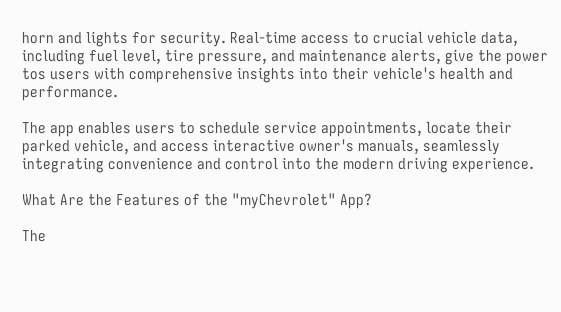horn and lights for security. Real-time access to crucial vehicle data, including fuel level, tire pressure, and maintenance alerts, give the power tos users with comprehensive insights into their vehicle's health and performance.

The app enables users to schedule service appointments, locate their parked vehicle, and access interactive owner's manuals, seamlessly integrating convenience and control into the modern driving experience.

What Are the Features of the "myChevrolet" App?

The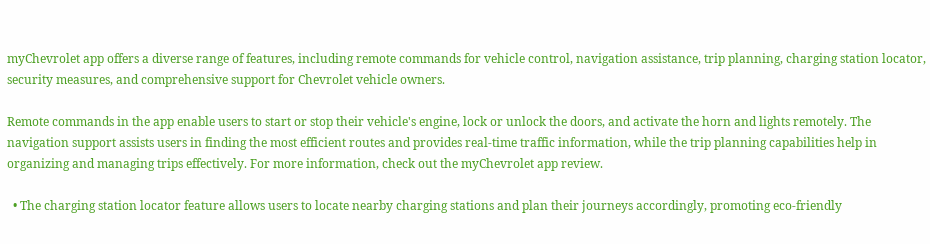myChevrolet app offers a diverse range of features, including remote commands for vehicle control, navigation assistance, trip planning, charging station locator, security measures, and comprehensive support for Chevrolet vehicle owners.

Remote commands in the app enable users to start or stop their vehicle's engine, lock or unlock the doors, and activate the horn and lights remotely. The navigation support assists users in finding the most efficient routes and provides real-time traffic information, while the trip planning capabilities help in organizing and managing trips effectively. For more information, check out the myChevrolet app review.

  • The charging station locator feature allows users to locate nearby charging stations and plan their journeys accordingly, promoting eco-friendly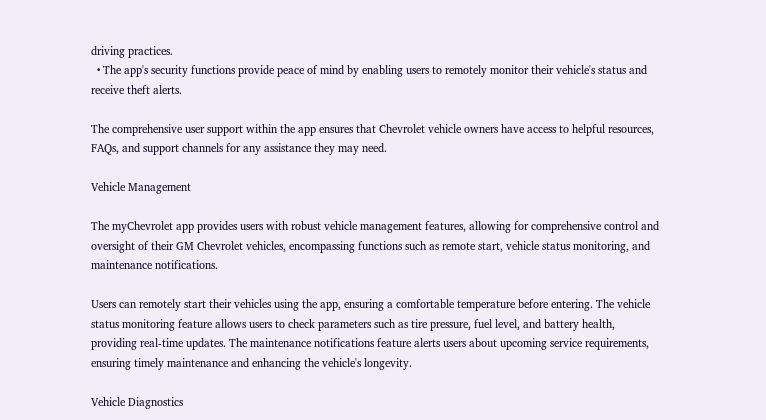driving practices.
  • The app's security functions provide peace of mind by enabling users to remotely monitor their vehicle's status and receive theft alerts.

The comprehensive user support within the app ensures that Chevrolet vehicle owners have access to helpful resources, FAQs, and support channels for any assistance they may need.

Vehicle Management

The myChevrolet app provides users with robust vehicle management features, allowing for comprehensive control and oversight of their GM Chevrolet vehicles, encompassing functions such as remote start, vehicle status monitoring, and maintenance notifications.

Users can remotely start their vehicles using the app, ensuring a comfortable temperature before entering. The vehicle status monitoring feature allows users to check parameters such as tire pressure, fuel level, and battery health, providing real-time updates. The maintenance notifications feature alerts users about upcoming service requirements, ensuring timely maintenance and enhancing the vehicle's longevity.

Vehicle Diagnostics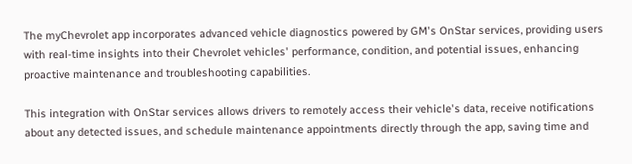The myChevrolet app incorporates advanced vehicle diagnostics powered by GM's OnStar services, providing users with real-time insights into their Chevrolet vehicles' performance, condition, and potential issues, enhancing proactive maintenance and troubleshooting capabilities.

This integration with OnStar services allows drivers to remotely access their vehicle's data, receive notifications about any detected issues, and schedule maintenance appointments directly through the app, saving time and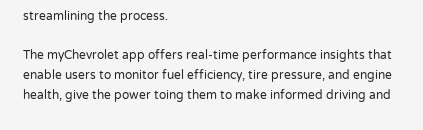streamlining the process.

The myChevrolet app offers real-time performance insights that enable users to monitor fuel efficiency, tire pressure, and engine health, give the power toing them to make informed driving and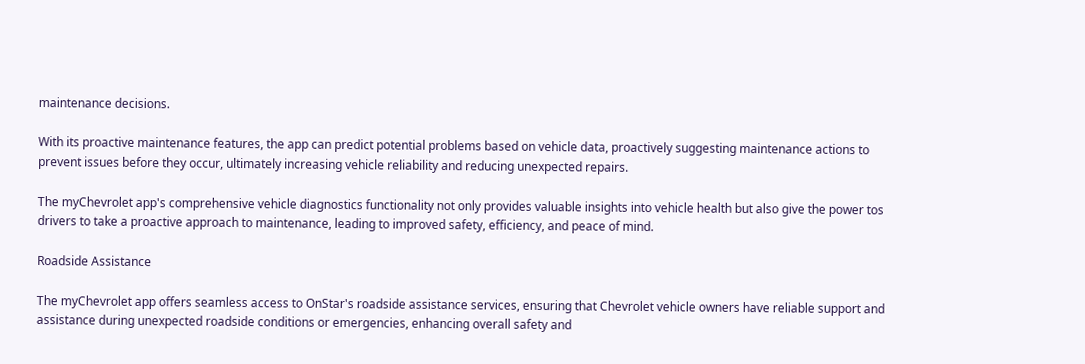maintenance decisions.

With its proactive maintenance features, the app can predict potential problems based on vehicle data, proactively suggesting maintenance actions to prevent issues before they occur, ultimately increasing vehicle reliability and reducing unexpected repairs.

The myChevrolet app's comprehensive vehicle diagnostics functionality not only provides valuable insights into vehicle health but also give the power tos drivers to take a proactive approach to maintenance, leading to improved safety, efficiency, and peace of mind.

Roadside Assistance

The myChevrolet app offers seamless access to OnStar's roadside assistance services, ensuring that Chevrolet vehicle owners have reliable support and assistance during unexpected roadside conditions or emergencies, enhancing overall safety and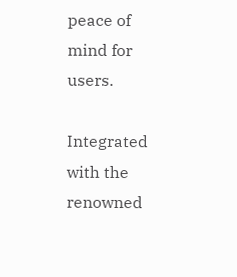peace of mind for users.

Integrated with the renowned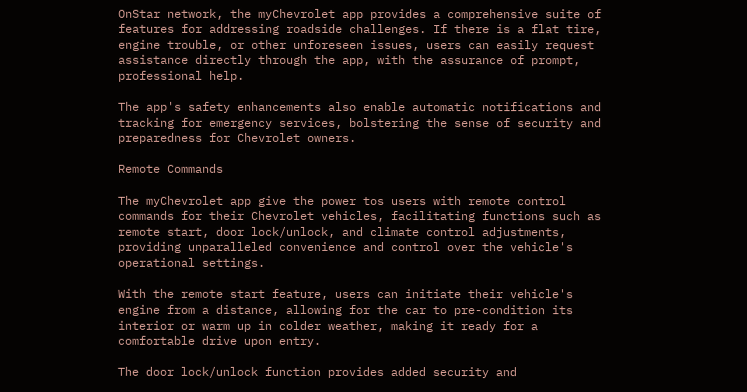OnStar network, the myChevrolet app provides a comprehensive suite of features for addressing roadside challenges. If there is a flat tire, engine trouble, or other unforeseen issues, users can easily request assistance directly through the app, with the assurance of prompt, professional help.

The app's safety enhancements also enable automatic notifications and tracking for emergency services, bolstering the sense of security and preparedness for Chevrolet owners.

Remote Commands

The myChevrolet app give the power tos users with remote control commands for their Chevrolet vehicles, facilitating functions such as remote start, door lock/unlock, and climate control adjustments, providing unparalleled convenience and control over the vehicle's operational settings.

With the remote start feature, users can initiate their vehicle's engine from a distance, allowing for the car to pre-condition its interior or warm up in colder weather, making it ready for a comfortable drive upon entry.

The door lock/unlock function provides added security and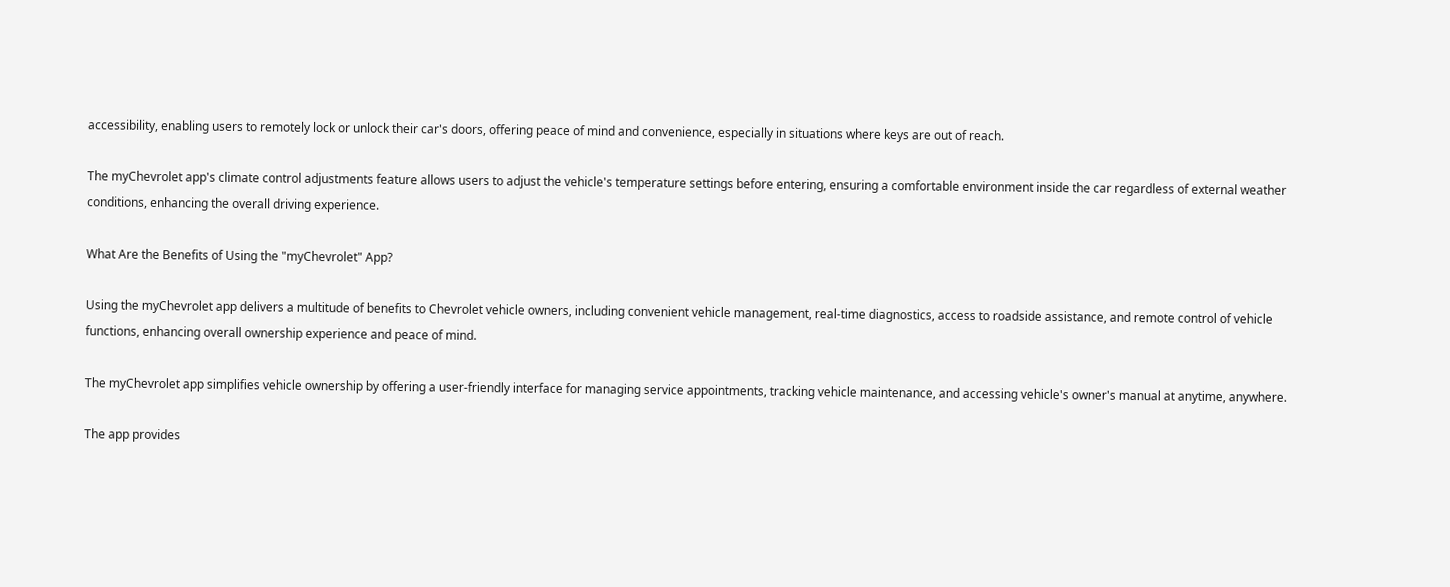accessibility, enabling users to remotely lock or unlock their car's doors, offering peace of mind and convenience, especially in situations where keys are out of reach.

The myChevrolet app's climate control adjustments feature allows users to adjust the vehicle's temperature settings before entering, ensuring a comfortable environment inside the car regardless of external weather conditions, enhancing the overall driving experience.

What Are the Benefits of Using the "myChevrolet" App?

Using the myChevrolet app delivers a multitude of benefits to Chevrolet vehicle owners, including convenient vehicle management, real-time diagnostics, access to roadside assistance, and remote control of vehicle functions, enhancing overall ownership experience and peace of mind.

The myChevrolet app simplifies vehicle ownership by offering a user-friendly interface for managing service appointments, tracking vehicle maintenance, and accessing vehicle's owner's manual at anytime, anywhere.

The app provides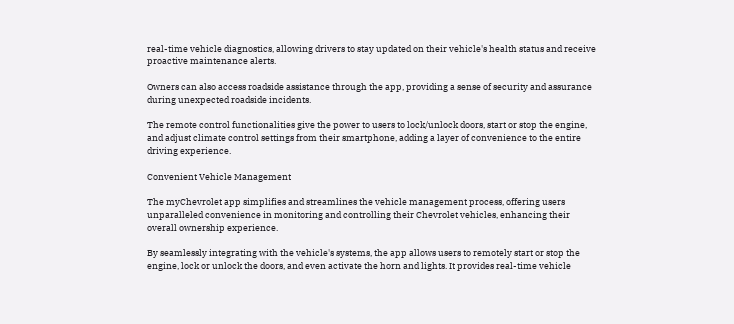real-time vehicle diagnostics, allowing drivers to stay updated on their vehicle's health status and receive proactive maintenance alerts.

Owners can also access roadside assistance through the app, providing a sense of security and assurance during unexpected roadside incidents.

The remote control functionalities give the power to users to lock/unlock doors, start or stop the engine, and adjust climate control settings from their smartphone, adding a layer of convenience to the entire driving experience.

Convenient Vehicle Management

The myChevrolet app simplifies and streamlines the vehicle management process, offering users unparalleled convenience in monitoring and controlling their Chevrolet vehicles, enhancing their overall ownership experience.

By seamlessly integrating with the vehicle's systems, the app allows users to remotely start or stop the engine, lock or unlock the doors, and even activate the horn and lights. It provides real-time vehicle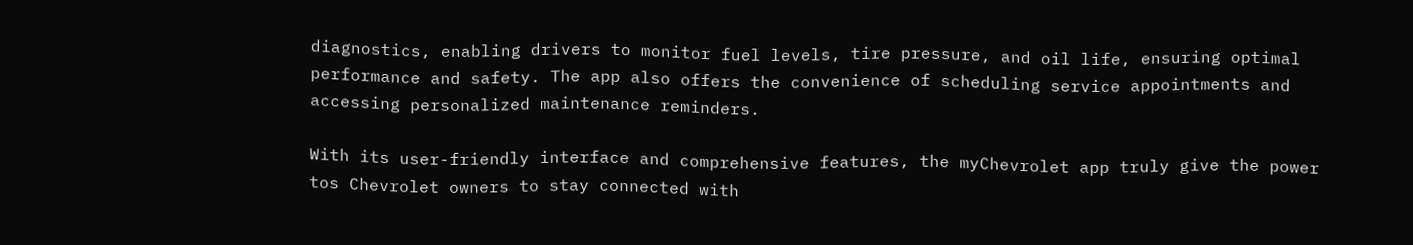diagnostics, enabling drivers to monitor fuel levels, tire pressure, and oil life, ensuring optimal performance and safety. The app also offers the convenience of scheduling service appointments and accessing personalized maintenance reminders.

With its user-friendly interface and comprehensive features, the myChevrolet app truly give the power tos Chevrolet owners to stay connected with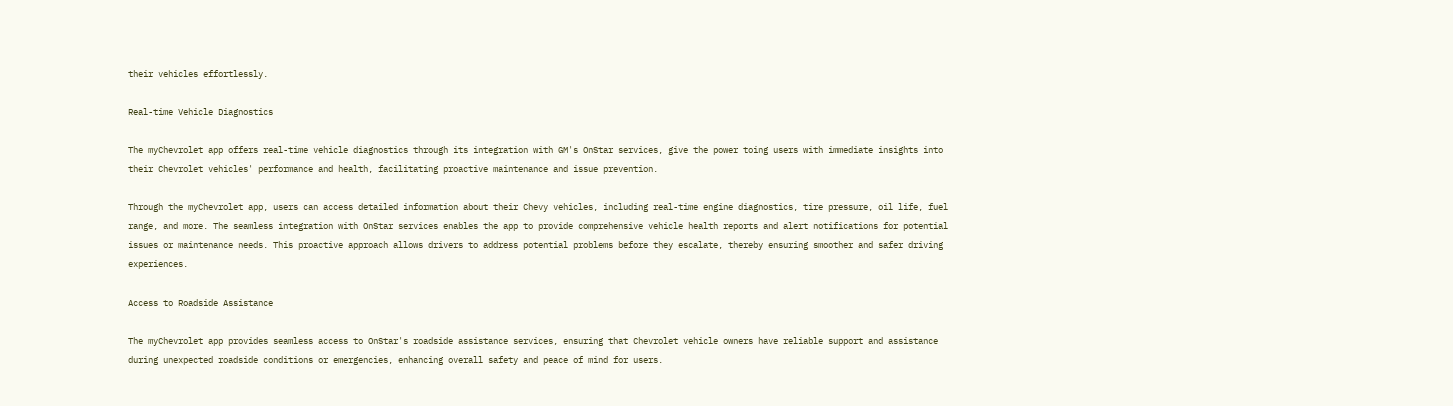their vehicles effortlessly.

Real-time Vehicle Diagnostics

The myChevrolet app offers real-time vehicle diagnostics through its integration with GM's OnStar services, give the power toing users with immediate insights into their Chevrolet vehicles' performance and health, facilitating proactive maintenance and issue prevention.

Through the myChevrolet app, users can access detailed information about their Chevy vehicles, including real-time engine diagnostics, tire pressure, oil life, fuel range, and more. The seamless integration with OnStar services enables the app to provide comprehensive vehicle health reports and alert notifications for potential issues or maintenance needs. This proactive approach allows drivers to address potential problems before they escalate, thereby ensuring smoother and safer driving experiences.

Access to Roadside Assistance

The myChevrolet app provides seamless access to OnStar's roadside assistance services, ensuring that Chevrolet vehicle owners have reliable support and assistance during unexpected roadside conditions or emergencies, enhancing overall safety and peace of mind for users.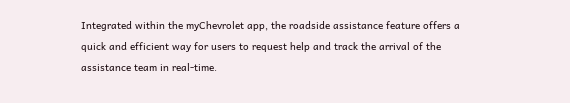Integrated within the myChevrolet app, the roadside assistance feature offers a quick and efficient way for users to request help and track the arrival of the assistance team in real-time.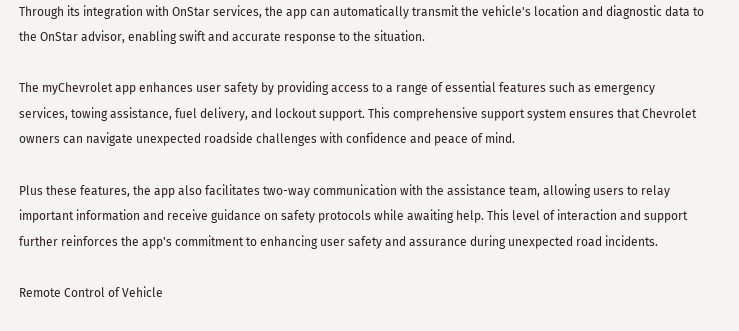Through its integration with OnStar services, the app can automatically transmit the vehicle's location and diagnostic data to the OnStar advisor, enabling swift and accurate response to the situation.

The myChevrolet app enhances user safety by providing access to a range of essential features such as emergency services, towing assistance, fuel delivery, and lockout support. This comprehensive support system ensures that Chevrolet owners can navigate unexpected roadside challenges with confidence and peace of mind.

Plus these features, the app also facilitates two-way communication with the assistance team, allowing users to relay important information and receive guidance on safety protocols while awaiting help. This level of interaction and support further reinforces the app's commitment to enhancing user safety and assurance during unexpected road incidents.

Remote Control of Vehicle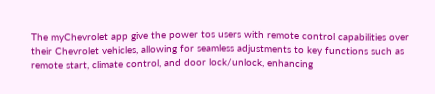The myChevrolet app give the power tos users with remote control capabilities over their Chevrolet vehicles, allowing for seamless adjustments to key functions such as remote start, climate control, and door lock/unlock, enhancing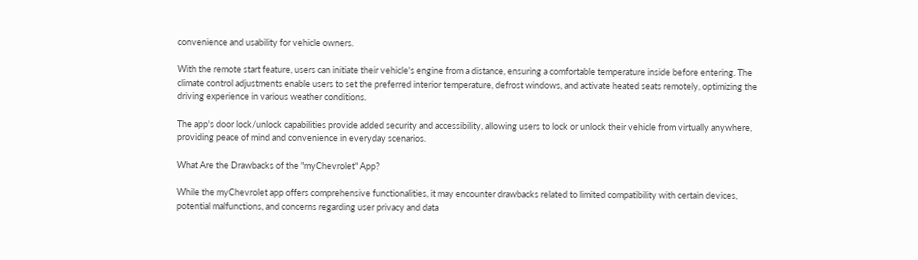convenience and usability for vehicle owners.

With the remote start feature, users can initiate their vehicle's engine from a distance, ensuring a comfortable temperature inside before entering. The climate control adjustments enable users to set the preferred interior temperature, defrost windows, and activate heated seats remotely, optimizing the driving experience in various weather conditions.

The app's door lock/unlock capabilities provide added security and accessibility, allowing users to lock or unlock their vehicle from virtually anywhere, providing peace of mind and convenience in everyday scenarios.

What Are the Drawbacks of the "myChevrolet" App?

While the myChevrolet app offers comprehensive functionalities, it may encounter drawbacks related to limited compatibility with certain devices, potential malfunctions, and concerns regarding user privacy and data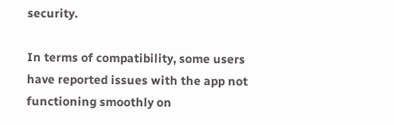security.

In terms of compatibility, some users have reported issues with the app not functioning smoothly on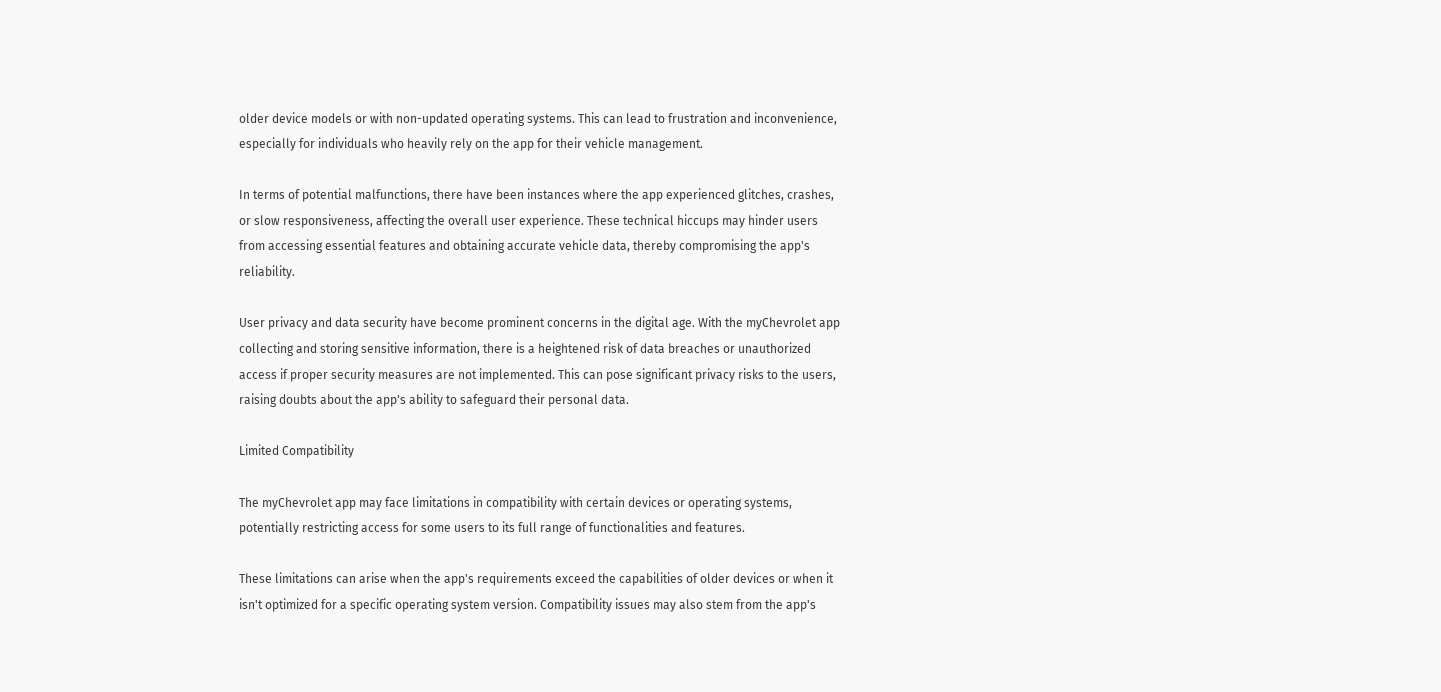older device models or with non-updated operating systems. This can lead to frustration and inconvenience, especially for individuals who heavily rely on the app for their vehicle management.

In terms of potential malfunctions, there have been instances where the app experienced glitches, crashes, or slow responsiveness, affecting the overall user experience. These technical hiccups may hinder users from accessing essential features and obtaining accurate vehicle data, thereby compromising the app's reliability.

User privacy and data security have become prominent concerns in the digital age. With the myChevrolet app collecting and storing sensitive information, there is a heightened risk of data breaches or unauthorized access if proper security measures are not implemented. This can pose significant privacy risks to the users, raising doubts about the app's ability to safeguard their personal data.

Limited Compatibility

The myChevrolet app may face limitations in compatibility with certain devices or operating systems, potentially restricting access for some users to its full range of functionalities and features.

These limitations can arise when the app's requirements exceed the capabilities of older devices or when it isn't optimized for a specific operating system version. Compatibility issues may also stem from the app's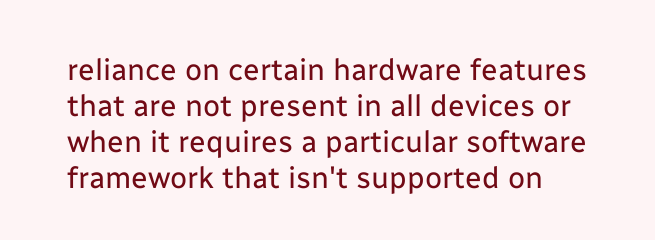reliance on certain hardware features that are not present in all devices or when it requires a particular software framework that isn't supported on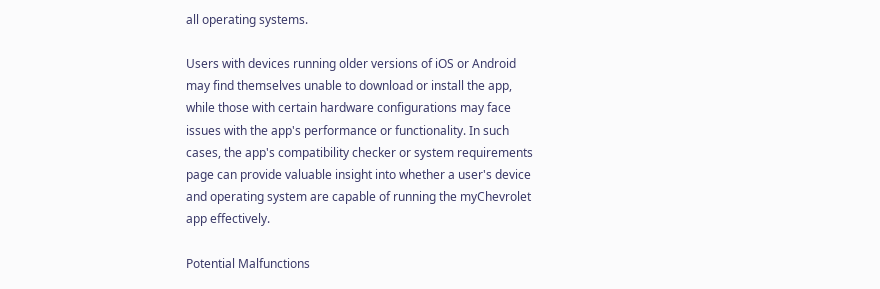all operating systems.

Users with devices running older versions of iOS or Android may find themselves unable to download or install the app, while those with certain hardware configurations may face issues with the app's performance or functionality. In such cases, the app's compatibility checker or system requirements page can provide valuable insight into whether a user's device and operating system are capable of running the myChevrolet app effectively.

Potential Malfunctions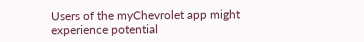Users of the myChevrolet app might experience potential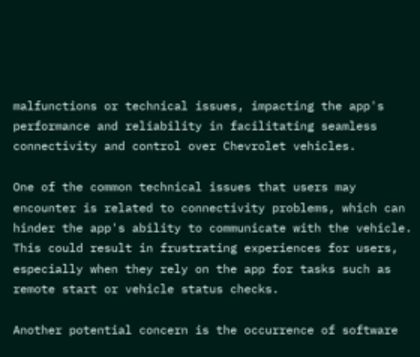malfunctions or technical issues, impacting the app's performance and reliability in facilitating seamless connectivity and control over Chevrolet vehicles.

One of the common technical issues that users may encounter is related to connectivity problems, which can hinder the app's ability to communicate with the vehicle. This could result in frustrating experiences for users, especially when they rely on the app for tasks such as remote start or vehicle status checks.

Another potential concern is the occurrence of software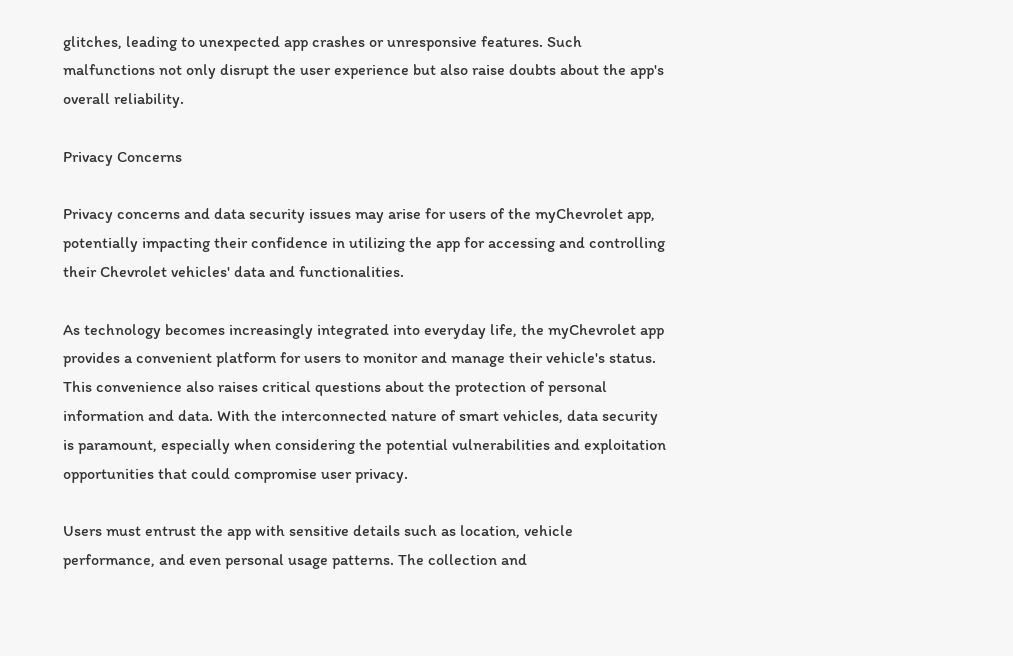glitches, leading to unexpected app crashes or unresponsive features. Such malfunctions not only disrupt the user experience but also raise doubts about the app's overall reliability.

Privacy Concerns

Privacy concerns and data security issues may arise for users of the myChevrolet app, potentially impacting their confidence in utilizing the app for accessing and controlling their Chevrolet vehicles' data and functionalities.

As technology becomes increasingly integrated into everyday life, the myChevrolet app provides a convenient platform for users to monitor and manage their vehicle's status. This convenience also raises critical questions about the protection of personal information and data. With the interconnected nature of smart vehicles, data security is paramount, especially when considering the potential vulnerabilities and exploitation opportunities that could compromise user privacy.

Users must entrust the app with sensitive details such as location, vehicle performance, and even personal usage patterns. The collection and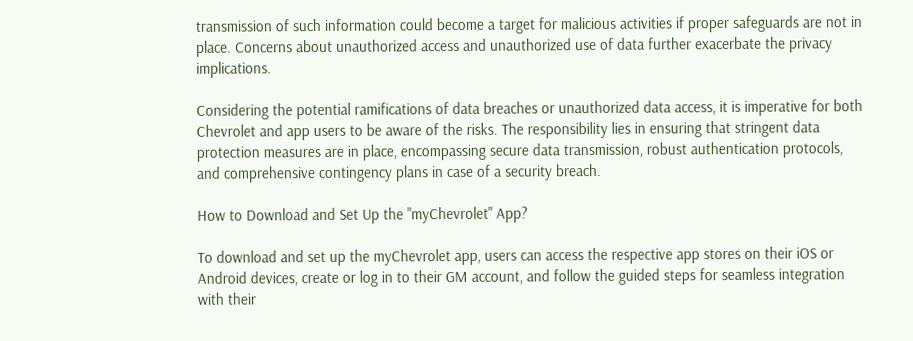transmission of such information could become a target for malicious activities if proper safeguards are not in place. Concerns about unauthorized access and unauthorized use of data further exacerbate the privacy implications.

Considering the potential ramifications of data breaches or unauthorized data access, it is imperative for both Chevrolet and app users to be aware of the risks. The responsibility lies in ensuring that stringent data protection measures are in place, encompassing secure data transmission, robust authentication protocols, and comprehensive contingency plans in case of a security breach.

How to Download and Set Up the "myChevrolet" App?

To download and set up the myChevrolet app, users can access the respective app stores on their iOS or Android devices, create or log in to their GM account, and follow the guided steps for seamless integration with their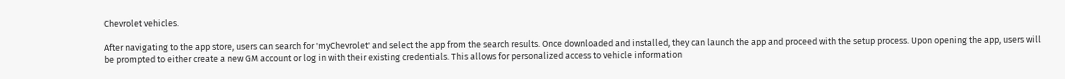Chevrolet vehicles.

After navigating to the app store, users can search for 'myChevrolet' and select the app from the search results. Once downloaded and installed, they can launch the app and proceed with the setup process. Upon opening the app, users will be prompted to either create a new GM account or log in with their existing credentials. This allows for personalized access to vehicle information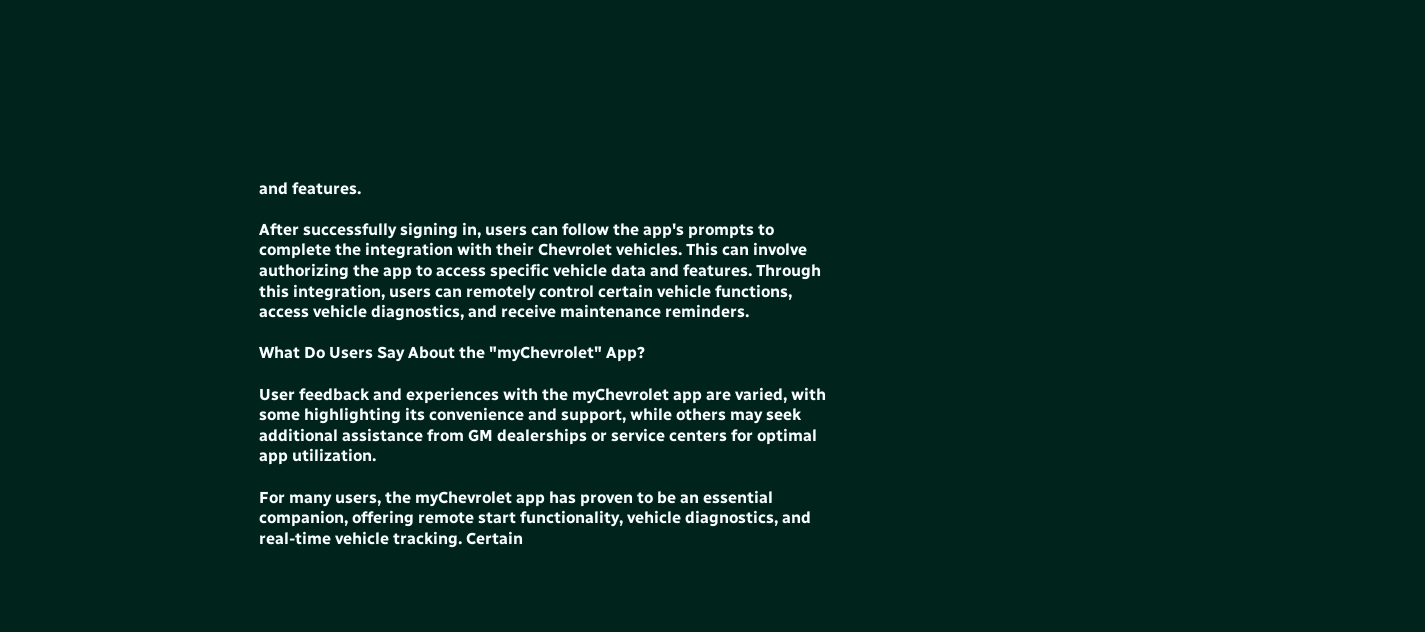and features.

After successfully signing in, users can follow the app's prompts to complete the integration with their Chevrolet vehicles. This can involve authorizing the app to access specific vehicle data and features. Through this integration, users can remotely control certain vehicle functions, access vehicle diagnostics, and receive maintenance reminders.

What Do Users Say About the "myChevrolet" App?

User feedback and experiences with the myChevrolet app are varied, with some highlighting its convenience and support, while others may seek additional assistance from GM dealerships or service centers for optimal app utilization.

For many users, the myChevrolet app has proven to be an essential companion, offering remote start functionality, vehicle diagnostics, and real-time vehicle tracking. Certain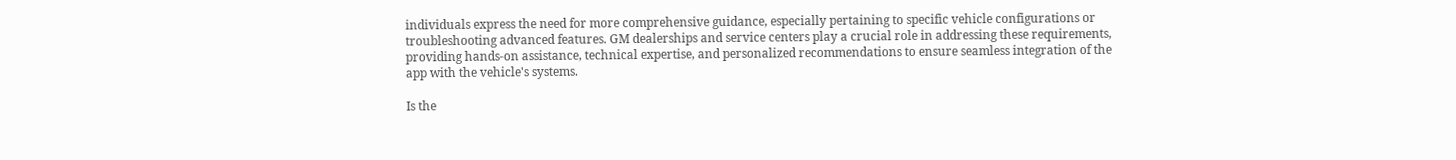individuals express the need for more comprehensive guidance, especially pertaining to specific vehicle configurations or troubleshooting advanced features. GM dealerships and service centers play a crucial role in addressing these requirements, providing hands-on assistance, technical expertise, and personalized recommendations to ensure seamless integration of the app with the vehicle's systems.

Is the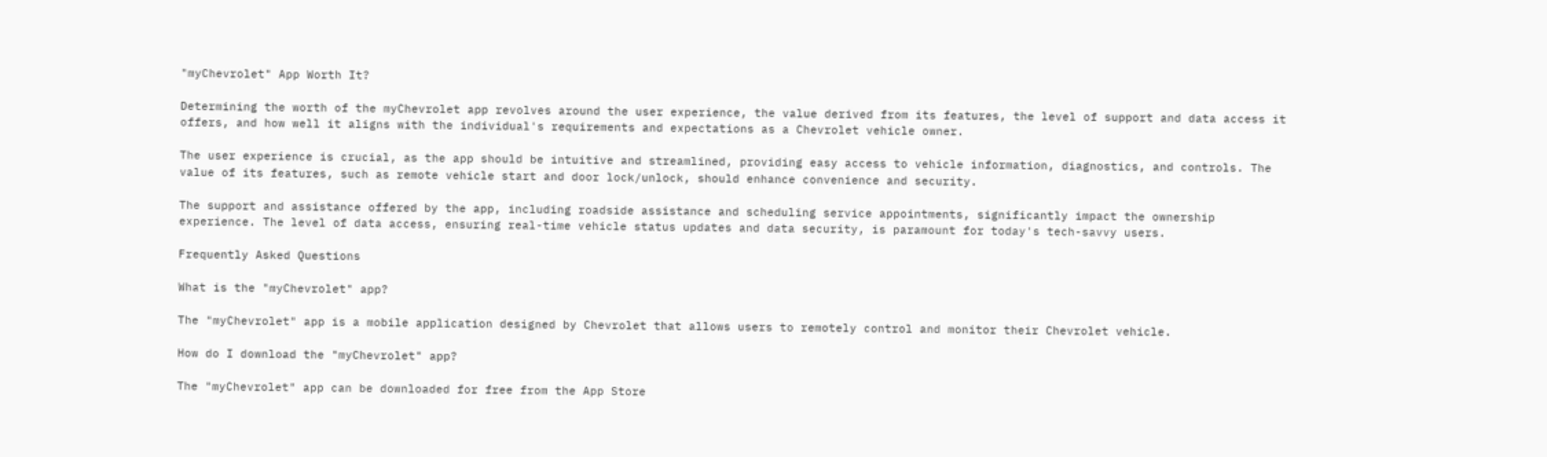"myChevrolet" App Worth It?

Determining the worth of the myChevrolet app revolves around the user experience, the value derived from its features, the level of support and data access it offers, and how well it aligns with the individual's requirements and expectations as a Chevrolet vehicle owner.

The user experience is crucial, as the app should be intuitive and streamlined, providing easy access to vehicle information, diagnostics, and controls. The value of its features, such as remote vehicle start and door lock/unlock, should enhance convenience and security.

The support and assistance offered by the app, including roadside assistance and scheduling service appointments, significantly impact the ownership experience. The level of data access, ensuring real-time vehicle status updates and data security, is paramount for today's tech-savvy users.

Frequently Asked Questions

What is the "myChevrolet" app?

The "myChevrolet" app is a mobile application designed by Chevrolet that allows users to remotely control and monitor their Chevrolet vehicle.

How do I download the "myChevrolet" app?

The "myChevrolet" app can be downloaded for free from the App Store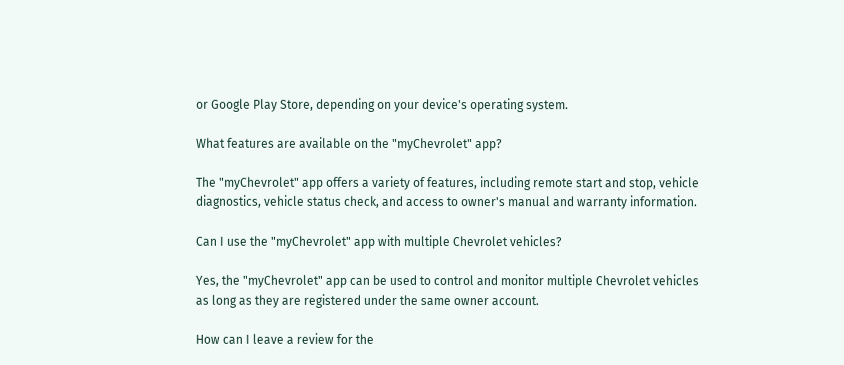or Google Play Store, depending on your device's operating system.

What features are available on the "myChevrolet" app?

The "myChevrolet" app offers a variety of features, including remote start and stop, vehicle diagnostics, vehicle status check, and access to owner's manual and warranty information.

Can I use the "myChevrolet" app with multiple Chevrolet vehicles?

Yes, the "myChevrolet" app can be used to control and monitor multiple Chevrolet vehicles as long as they are registered under the same owner account.

How can I leave a review for the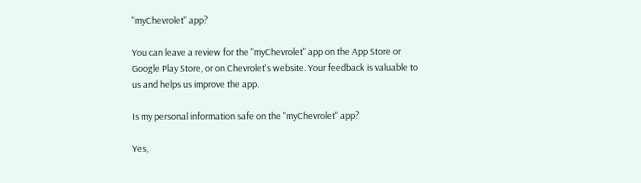"myChevrolet" app?

You can leave a review for the "myChevrolet" app on the App Store or Google Play Store, or on Chevrolet's website. Your feedback is valuable to us and helps us improve the app.

Is my personal information safe on the "myChevrolet" app?

Yes,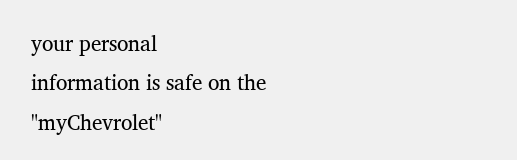your personal information is safe on the "myChevrolet"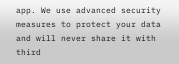app. We use advanced security measures to protect your data and will never share it with third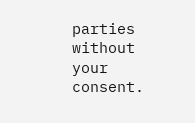parties without your consent.